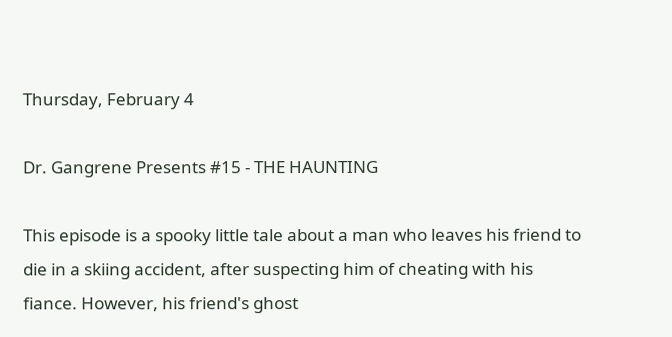Thursday, February 4

Dr. Gangrene Presents #15 - THE HAUNTING

This episode is a spooky little tale about a man who leaves his friend to die in a skiing accident, after suspecting him of cheating with his fiance. However, his friend's ghost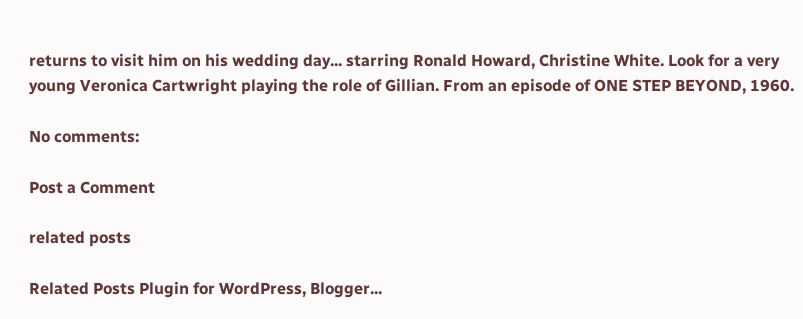returns to visit him on his wedding day... starring Ronald Howard, Christine White. Look for a very young Veronica Cartwright playing the role of Gillian. From an episode of ONE STEP BEYOND, 1960.

No comments:

Post a Comment

related posts

Related Posts Plugin for WordPress, Blogger...